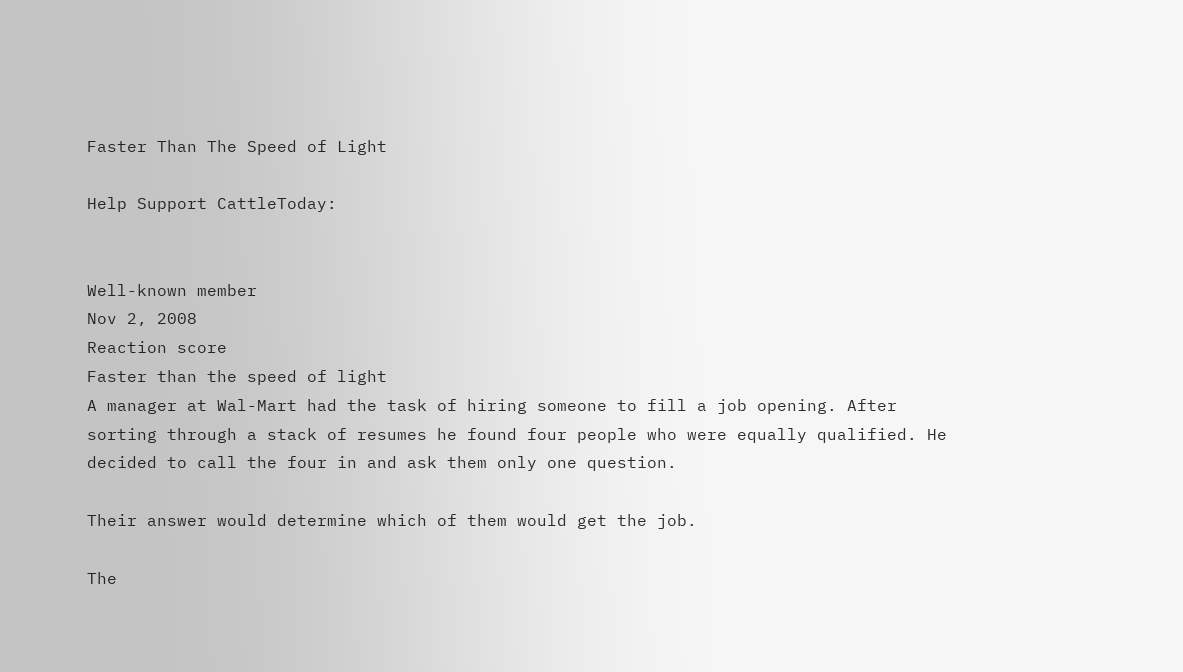Faster Than The Speed of Light

Help Support CattleToday:


Well-known member
Nov 2, 2008
Reaction score
Faster than the speed of light
A manager at Wal-Mart had the task of hiring someone to fill a job opening. After sorting through a stack of resumes he found four people who were equally qualified. He decided to call the four in and ask them only one question.

Their answer would determine which of them would get the job.

The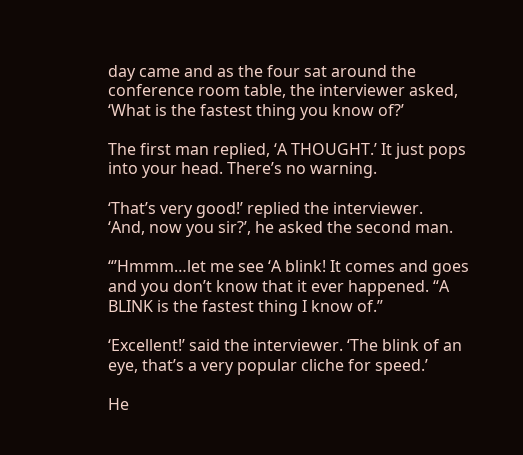day came and as the four sat around the conference room table, the interviewer asked, ‘What is the fastest thing you know of?’

The first man replied, ‘A THOUGHT.’ It just pops into your head. There’s no warning.

‘That’s very good!’ replied the interviewer.
‘And, now you sir?’, he asked the second man.

“’Hmmm…let me see ‘A blink! It comes and goes and you don’t know that it ever happened. “A BLINK is the fastest thing I know of.”

‘Excellent!’ said the interviewer. ‘The blink of an eye, that’s a very popular cliche for speed.’

He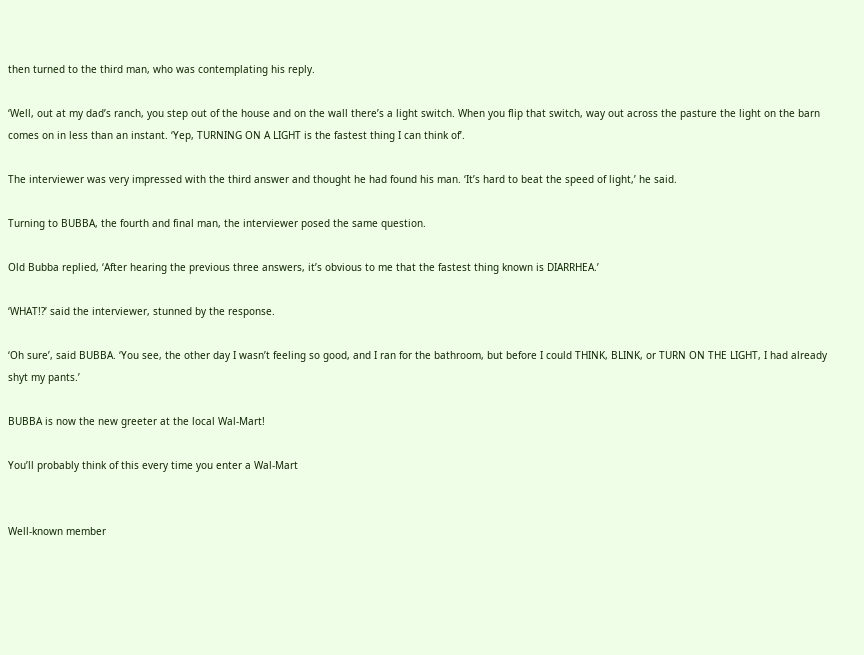then turned to the third man, who was contemplating his reply.

‘Well, out at my dad’s ranch, you step out of the house and on the wall there’s a light switch. When you flip that switch, way out across the pasture the light on the barn comes on in less than an instant. ‘Yep, TURNING ON A LIGHT is the fastest thing I can think of’.

The interviewer was very impressed with the third answer and thought he had found his man. ‘It’s hard to beat the speed of light,’ he said.

Turning to BUBBA, the fourth and final man, the interviewer posed the same question.

Old Bubba replied, ‘After hearing the previous three answers, it’s obvious to me that the fastest thing known is DIARRHEA.’

‘WHAT!?’ said the interviewer, stunned by the response.

‘Oh sure’, said BUBBA. ‘You see, the other day I wasn’t feeling so good, and I ran for the bathroom, but before I could THINK, BLINK, or TURN ON THE LIGHT, I had already shyt my pants.’

BUBBA is now the new greeter at the local Wal-Mart!

You’ll probably think of this every time you enter a Wal-Mart


Well-known member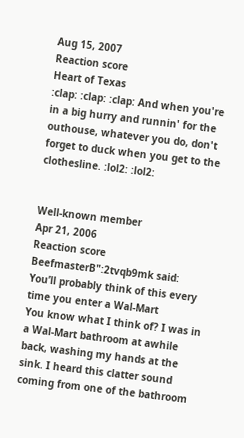Aug 15, 2007
Reaction score
Heart of Texas
:clap: :clap: :clap: And when you're in a big hurry and runnin' for the outhouse, whatever you do, don't forget to duck when you get to the clothesline. :lol2: :lol2:


Well-known member
Apr 21, 2006
Reaction score
BeefmasterB":2tvqb9mk said:
You’ll probably think of this every time you enter a Wal-Mart
You know what I think of? I was in a Wal-Mart bathroom at awhile back, washing my hands at the sink. I heard this clatter sound coming from one of the bathroom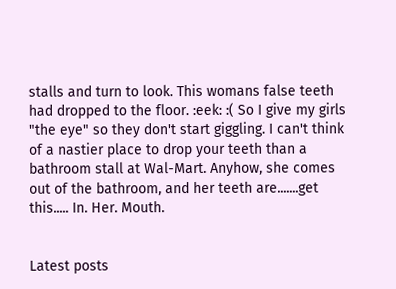stalls and turn to look. This womans false teeth had dropped to the floor. :eek: :( So I give my girls "the eye" so they don't start giggling. I can't think of a nastier place to drop your teeth than a bathroom stall at Wal-Mart. Anyhow, she comes out of the bathroom, and her teeth are.......get this..... In. Her. Mouth.


Latest posts